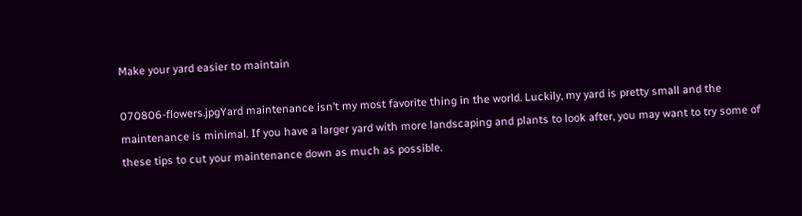Make your yard easier to maintain

070806-flowers.jpgYard maintenance isn’t my most favorite thing in the world. Luckily, my yard is pretty small and the maintenance is minimal. If you have a larger yard with more landscaping and plants to look after, you may want to try some of these tips to cut your maintenance down as much as possible.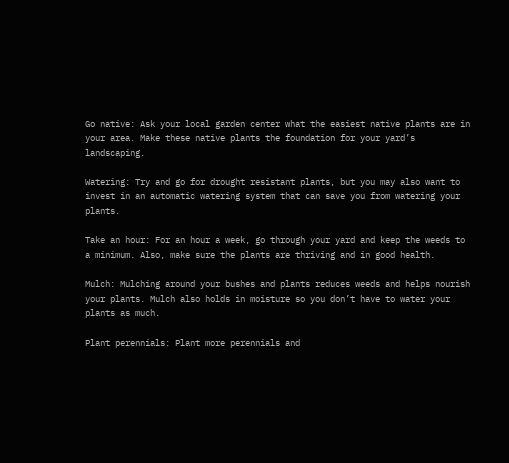Go native: Ask your local garden center what the easiest native plants are in your area. Make these native plants the foundation for your yard’s landscaping.

Watering: Try and go for drought resistant plants, but you may also want to invest in an automatic watering system that can save you from watering your plants.

Take an hour: For an hour a week, go through your yard and keep the weeds to a minimum. Also, make sure the plants are thriving and in good health.

Mulch: Mulching around your bushes and plants reduces weeds and helps nourish your plants. Mulch also holds in moisture so you don’t have to water your plants as much.

Plant perennials: Plant more perennials and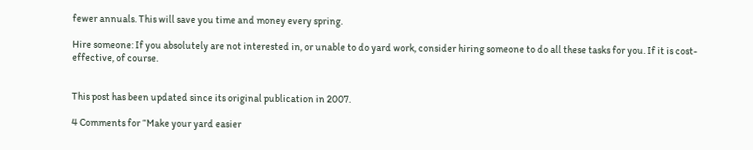fewer annuals. This will save you time and money every spring.

Hire someone: If you absolutely are not interested in, or unable to do yard work, consider hiring someone to do all these tasks for you. If it is cost-effective, of course.


This post has been updated since its original publication in 2007.

4 Comments for “Make your yard easier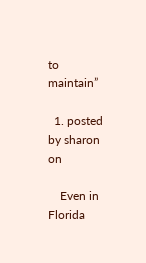to maintain”

  1. posted by sharon on

    Even in Florida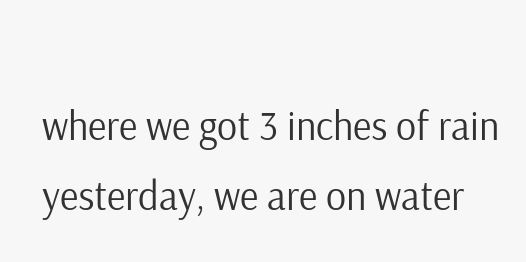where we got 3 inches of rain yesterday, we are on water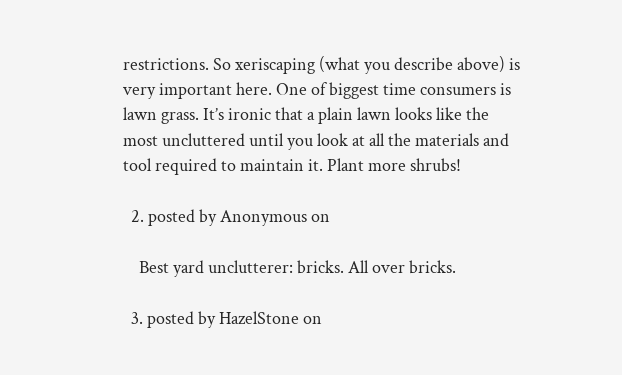restrictions. So xeriscaping (what you describe above) is very important here. One of biggest time consumers is lawn grass. It’s ironic that a plain lawn looks like the most uncluttered until you look at all the materials and tool required to maintain it. Plant more shrubs!

  2. posted by Anonymous on

    Best yard unclutterer: bricks. All over bricks.

  3. posted by HazelStone on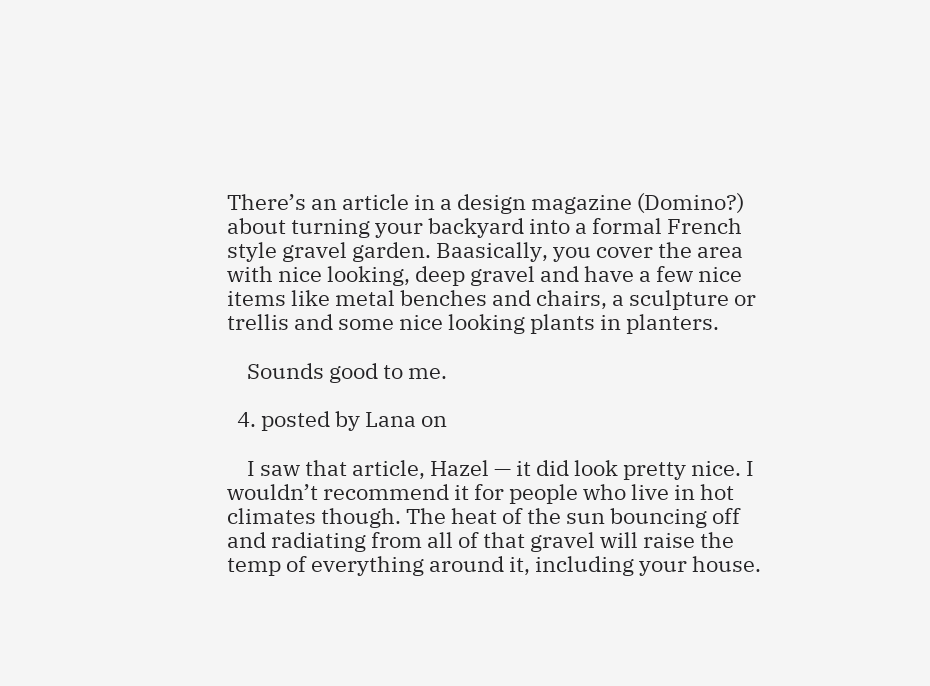There’s an article in a design magazine (Domino?) about turning your backyard into a formal French style gravel garden. Baasically, you cover the area with nice looking, deep gravel and have a few nice items like metal benches and chairs, a sculpture or trellis and some nice looking plants in planters.

    Sounds good to me.

  4. posted by Lana on

    I saw that article, Hazel — it did look pretty nice. I wouldn’t recommend it for people who live in hot climates though. The heat of the sun bouncing off and radiating from all of that gravel will raise the temp of everything around it, including your house.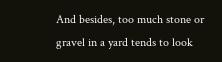And besides, too much stone or gravel in a yard tends to look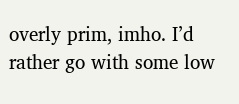overly prim, imho. I’d rather go with some low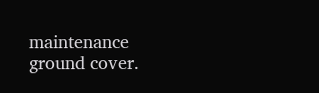maintenance ground cover.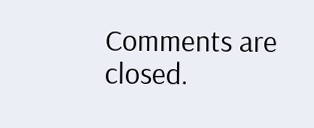Comments are closed.